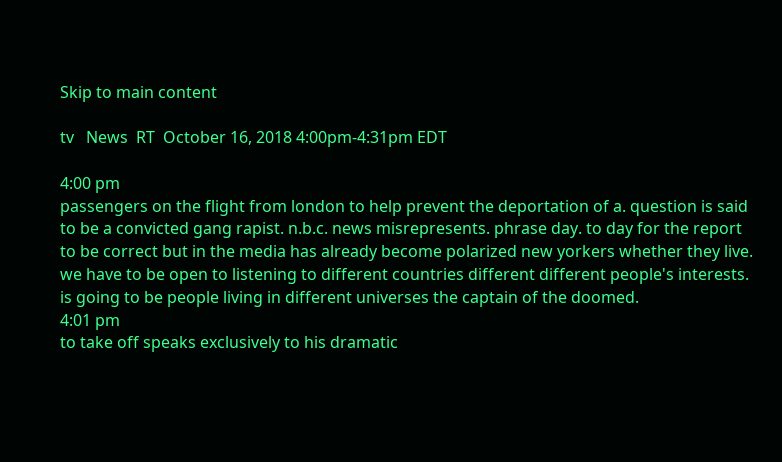Skip to main content

tv   News  RT  October 16, 2018 4:00pm-4:31pm EDT

4:00 pm
passengers on the flight from london to help prevent the deportation of a. question is said to be a convicted gang rapist. n.b.c. news misrepresents. phrase day. to day for the report to be correct but in the media has already become polarized new yorkers whether they live. we have to be open to listening to different countries different different people's interests. is going to be people living in different universes the captain of the doomed.
4:01 pm
to take off speaks exclusively to his dramatic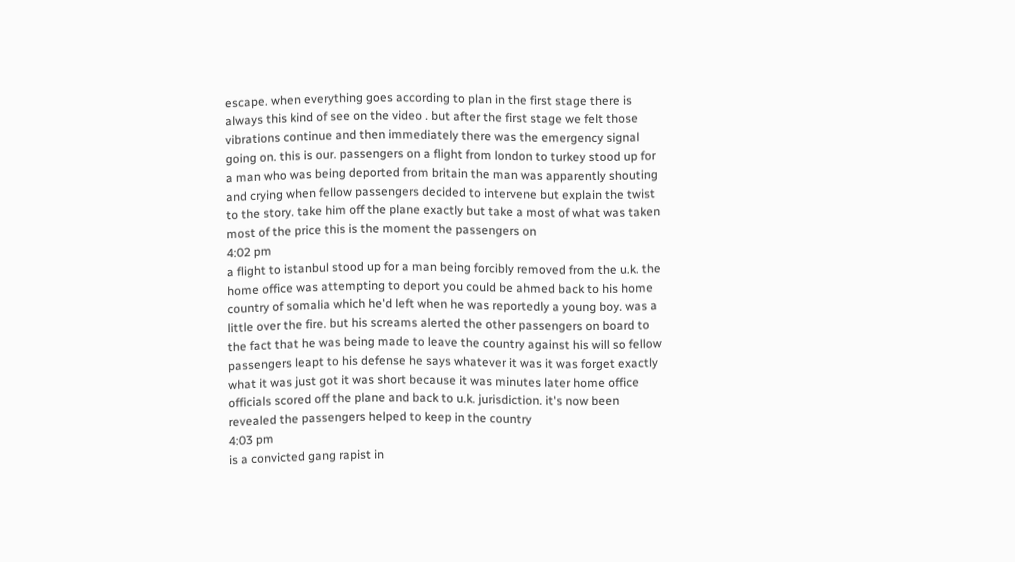escape. when everything goes according to plan in the first stage there is always this kind of see on the video . but after the first stage we felt those vibrations continue and then immediately there was the emergency signal going on. this is our. passengers on a flight from london to turkey stood up for a man who was being deported from britain the man was apparently shouting and crying when fellow passengers decided to intervene but explain the twist to the story. take him off the plane exactly but take a most of what was taken most of the price this is the moment the passengers on
4:02 pm
a flight to istanbul stood up for a man being forcibly removed from the u.k. the home office was attempting to deport you could be ahmed back to his home country of somalia which he'd left when he was reportedly a young boy. was a little over the fire. but his screams alerted the other passengers on board to the fact that he was being made to leave the country against his will so fellow passengers leapt to his defense he says whatever it was it was forget exactly what it was just got it was short because it was minutes later home office officials scored off the plane and back to u.k. jurisdiction. it's now been revealed the passengers helped to keep in the country
4:03 pm
is a convicted gang rapist in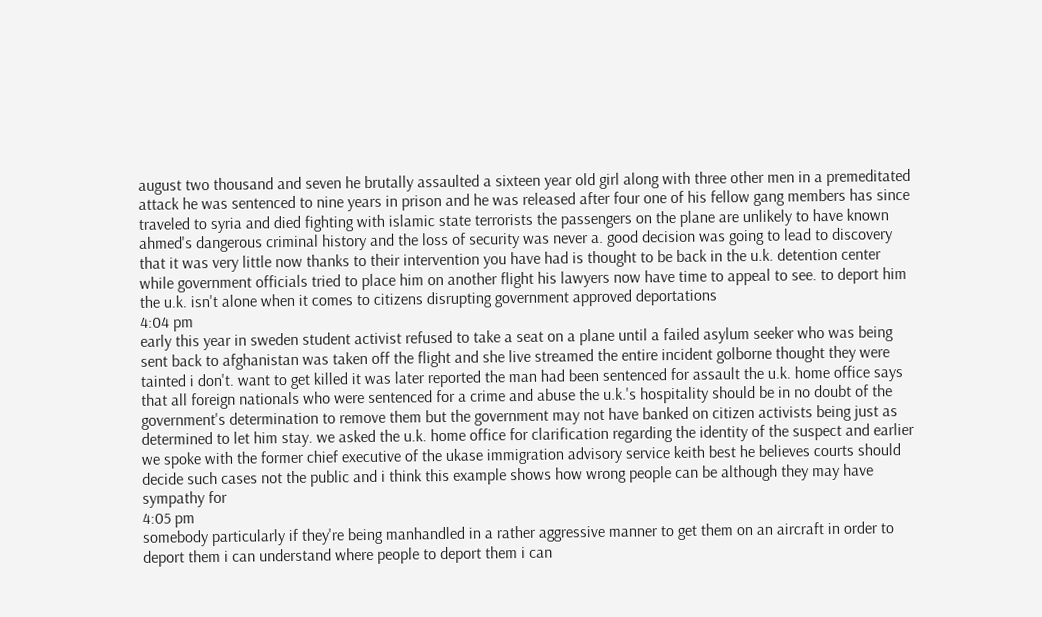august two thousand and seven he brutally assaulted a sixteen year old girl along with three other men in a premeditated attack he was sentenced to nine years in prison and he was released after four one of his fellow gang members has since traveled to syria and died fighting with islamic state terrorists the passengers on the plane are unlikely to have known ahmed's dangerous criminal history and the loss of security was never a. good decision was going to lead to discovery that it was very little now thanks to their intervention you have had is thought to be back in the u.k. detention center while government officials tried to place him on another flight his lawyers now have time to appeal to see. to deport him the u.k. isn't alone when it comes to citizens disrupting government approved deportations
4:04 pm
early this year in sweden student activist refused to take a seat on a plane until a failed asylum seeker who was being sent back to afghanistan was taken off the flight and she live streamed the entire incident golborne thought they were tainted i don't. want to get killed it was later reported the man had been sentenced for assault the u.k. home office says that all foreign nationals who were sentenced for a crime and abuse the u.k.'s hospitality should be in no doubt of the government's determination to remove them but the government may not have banked on citizen activists being just as determined to let him stay. we asked the u.k. home office for clarification regarding the identity of the suspect and earlier we spoke with the former chief executive of the ukase immigration advisory service keith best he believes courts should decide such cases not the public and i think this example shows how wrong people can be although they may have sympathy for
4:05 pm
somebody particularly if they're being manhandled in a rather aggressive manner to get them on an aircraft in order to deport them i can understand where people to deport them i can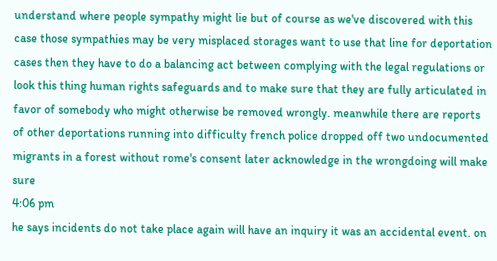understand where people sympathy might lie but of course as we've discovered with this case those sympathies may be very misplaced storages want to use that line for deportation cases then they have to do a balancing act between complying with the legal regulations or look this thing human rights safeguards and to make sure that they are fully articulated in favor of somebody who might otherwise be removed wrongly. meanwhile there are reports of other deportations running into difficulty french police dropped off two undocumented migrants in a forest without rome's consent later acknowledge in the wrongdoing will make sure
4:06 pm
he says incidents do not take place again will have an inquiry it was an accidental event. on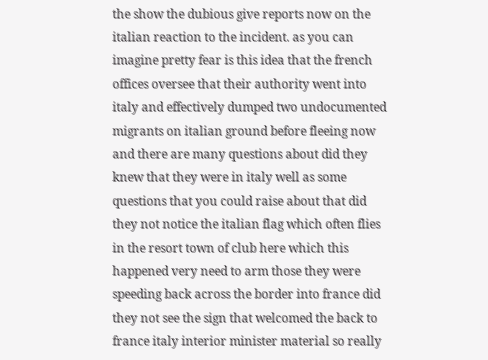the show the dubious give reports now on the italian reaction to the incident. as you can imagine pretty fear is this idea that the french offices oversee that their authority went into italy and effectively dumped two undocumented migrants on italian ground before fleeing now and there are many questions about did they knew that they were in italy well as some questions that you could raise about that did they not notice the italian flag which often flies in the resort town of club here which this happened very need to arm those they were speeding back across the border into france did they not see the sign that welcomed the back to france italy interior minister material so really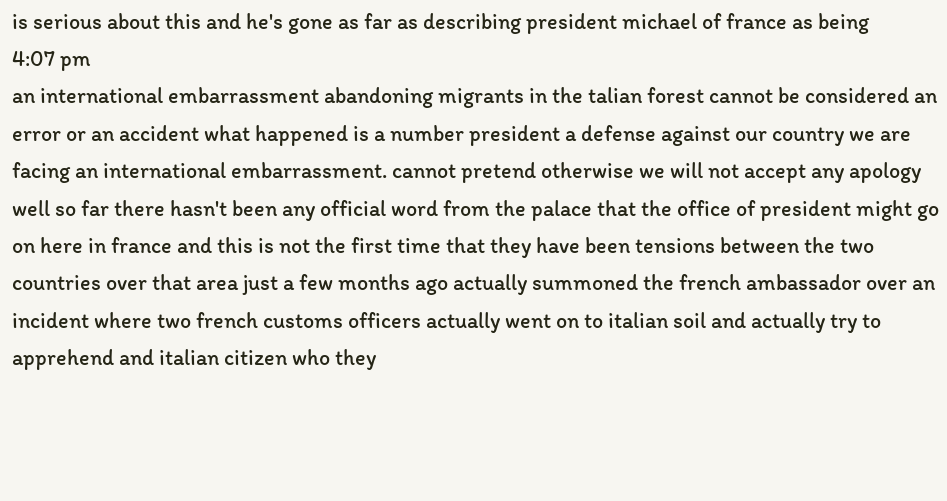is serious about this and he's gone as far as describing president michael of france as being
4:07 pm
an international embarrassment abandoning migrants in the talian forest cannot be considered an error or an accident what happened is a number president a defense against our country we are facing an international embarrassment. cannot pretend otherwise we will not accept any apology well so far there hasn't been any official word from the palace that the office of president might go on here in france and this is not the first time that they have been tensions between the two countries over that area just a few months ago actually summoned the french ambassador over an incident where two french customs officers actually went on to italian soil and actually try to apprehend and italian citizen who they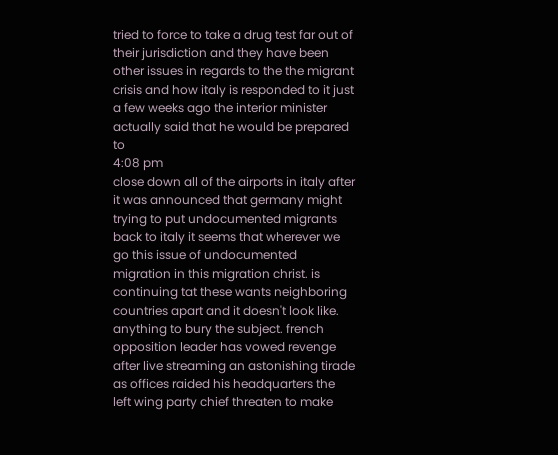tried to force to take a drug test far out of their jurisdiction and they have been other issues in regards to the the migrant crisis and how italy is responded to it just a few weeks ago the interior minister actually said that he would be prepared to
4:08 pm
close down all of the airports in italy after it was announced that germany might trying to put undocumented migrants back to italy it seems that wherever we go this issue of undocumented migration in this migration christ. is continuing tat these wants neighboring countries apart and it doesn't look like. anything to bury the subject. french opposition leader has vowed revenge after live streaming an astonishing tirade as offices raided his headquarters the left wing party chief threaten to make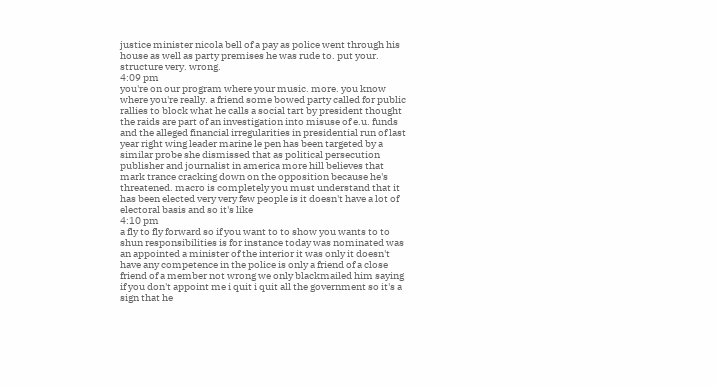justice minister nicola bell of a pay as police went through his house as well as party premises he was rude to. put your. structure very. wrong.
4:09 pm
you're on our program where your music. more. you know where you're really. a friend some bowed party called for public rallies to block what he calls a social tart by president thought the raids are part of an investigation into misuse of e.u. funds and the alleged financial irregularities in presidential run of last year right wing leader marine le pen has been targeted by a similar probe she dismissed that as political persecution publisher and journalist in america more hill believes that mark trance cracking down on the opposition because he's threatened. macro is completely you must understand that it has been elected very very few people is it doesn't have a lot of electoral basis and so it's like
4:10 pm
a fly to fly forward so if you want to to show you wants to to shun responsibilities is for instance today was nominated was an appointed a minister of the interior it was only it doesn't have any competence in the police is only a friend of a close friend of a member not wrong we only blackmailed him saying if you don't appoint me i quit i quit all the government so it's a sign that he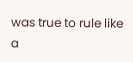was true to rule like a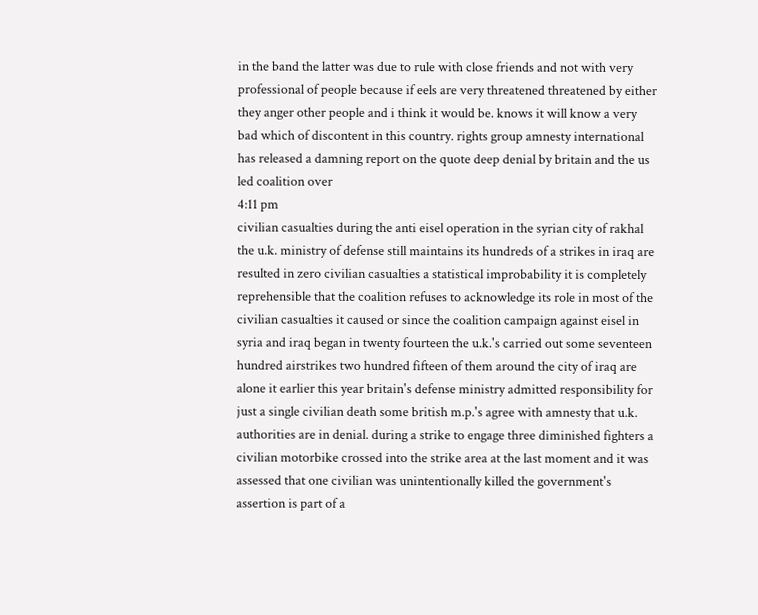in the band the latter was due to rule with close friends and not with very professional of people because if eels are very threatened threatened by either they anger other people and i think it would be. knows it will know a very bad which of discontent in this country. rights group amnesty international has released a damning report on the quote deep denial by britain and the us led coalition over
4:11 pm
civilian casualties during the anti eisel operation in the syrian city of rakhal the u.k. ministry of defense still maintains its hundreds of a strikes in iraq are resulted in zero civilian casualties a statistical improbability it is completely reprehensible that the coalition refuses to acknowledge its role in most of the civilian casualties it caused or since the coalition campaign against eisel in syria and iraq began in twenty fourteen the u.k.'s carried out some seventeen hundred airstrikes two hundred fifteen of them around the city of iraq are alone it earlier this year britain's defense ministry admitted responsibility for just a single civilian death some british m.p.'s agree with amnesty that u.k. authorities are in denial. during a strike to engage three diminished fighters a civilian motorbike crossed into the strike area at the last moment and it was assessed that one civilian was unintentionally killed the government's assertion is part of a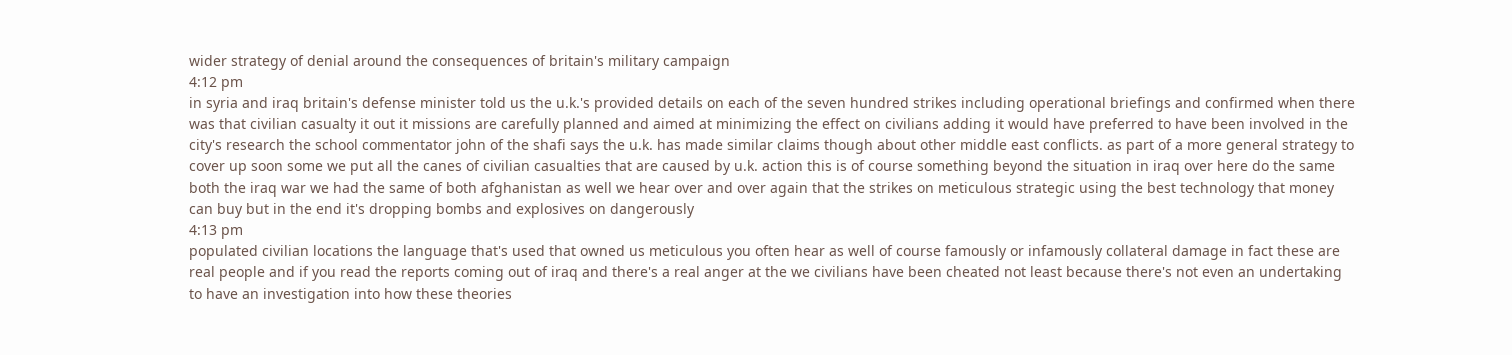wider strategy of denial around the consequences of britain's military campaign
4:12 pm
in syria and iraq britain's defense minister told us the u.k.'s provided details on each of the seven hundred strikes including operational briefings and confirmed when there was that civilian casualty it out it missions are carefully planned and aimed at minimizing the effect on civilians adding it would have preferred to have been involved in the city's research the school commentator john of the shafi says the u.k. has made similar claims though about other middle east conflicts. as part of a more general strategy to cover up soon some we put all the canes of civilian casualties that are caused by u.k. action this is of course something beyond the situation in iraq over here do the same both the iraq war we had the same of both afghanistan as well we hear over and over again that the strikes on meticulous strategic using the best technology that money can buy but in the end it's dropping bombs and explosives on dangerously
4:13 pm
populated civilian locations the language that's used that owned us meticulous you often hear as well of course famously or infamously collateral damage in fact these are real people and if you read the reports coming out of iraq and there's a real anger at the we civilians have been cheated not least because there's not even an undertaking to have an investigation into how these theories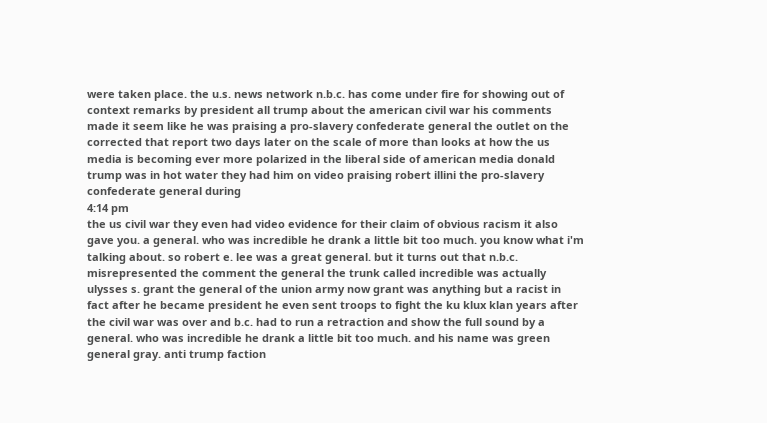were taken place. the u.s. news network n.b.c. has come under fire for showing out of context remarks by president all trump about the american civil war his comments made it seem like he was praising a pro-slavery confederate general the outlet on the corrected that report two days later on the scale of more than looks at how the us media is becoming ever more polarized in the liberal side of american media donald trump was in hot water they had him on video praising robert illini the pro-slavery confederate general during
4:14 pm
the us civil war they even had video evidence for their claim of obvious racism it also gave you. a general. who was incredible he drank a little bit too much. you know what i'm talking about. so robert e. lee was a great general. but it turns out that n.b.c. misrepresented the comment the general the trunk called incredible was actually ulysses s. grant the general of the union army now grant was anything but a racist in fact after he became president he even sent troops to fight the ku klux klan years after the civil war was over and b.c. had to run a retraction and show the full sound by a general. who was incredible he drank a little bit too much. and his name was green general gray. anti trump faction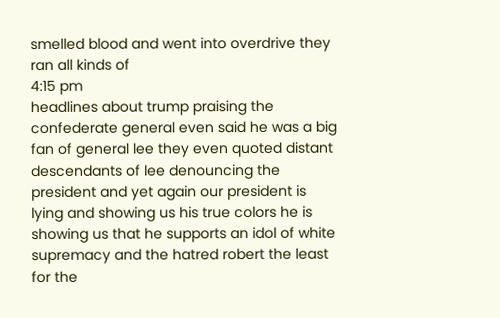smelled blood and went into overdrive they ran all kinds of
4:15 pm
headlines about trump praising the confederate general even said he was a big fan of general lee they even quoted distant descendants of lee denouncing the president and yet again our president is lying and showing us his true colors he is showing us that he supports an idol of white supremacy and the hatred robert the least for the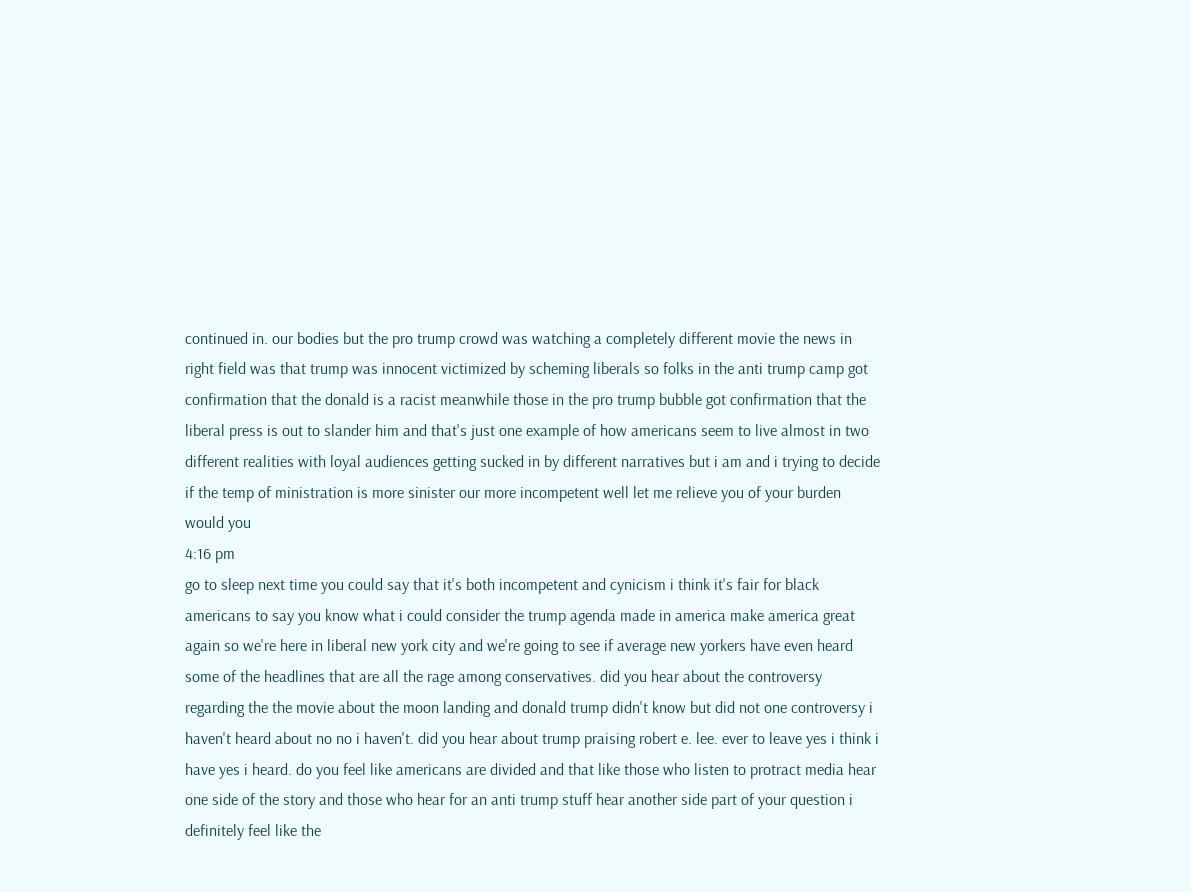continued in. our bodies but the pro trump crowd was watching a completely different movie the news in right field was that trump was innocent victimized by scheming liberals so folks in the anti trump camp got confirmation that the donald is a racist meanwhile those in the pro trump bubble got confirmation that the liberal press is out to slander him and that's just one example of how americans seem to live almost in two different realities with loyal audiences getting sucked in by different narratives but i am and i trying to decide if the temp of ministration is more sinister our more incompetent well let me relieve you of your burden would you
4:16 pm
go to sleep next time you could say that it's both incompetent and cynicism i think it's fair for black americans to say you know what i could consider the trump agenda made in america make america great again so we're here in liberal new york city and we're going to see if average new yorkers have even heard some of the headlines that are all the rage among conservatives. did you hear about the controversy regarding the the movie about the moon landing and donald trump didn't know but did not one controversy i haven't heard about no no i haven't. did you hear about trump praising robert e. lee. ever to leave yes i think i have yes i heard. do you feel like americans are divided and that like those who listen to protract media hear one side of the story and those who hear for an anti trump stuff hear another side part of your question i definitely feel like the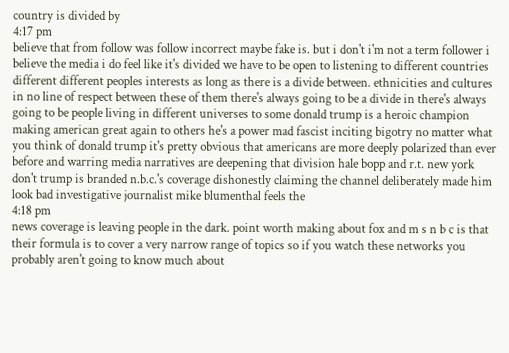country is divided by
4:17 pm
believe that from follow was follow incorrect maybe fake is. but i don't i'm not a term follower i believe the media i do feel like it's divided we have to be open to listening to different countries different different peoples interests as long as there is a divide between. ethnicities and cultures in no line of respect between these of them there's always going to be a divide in there's always going to be people living in different universes to some donald trump is a heroic champion making american great again to others he's a power mad fascist inciting bigotry no matter what you think of donald trump it's pretty obvious that americans are more deeply polarized than ever before and warring media narratives are deepening that division hale bopp and r.t. new york don't trump is branded n.b.c.'s coverage dishonestly claiming the channel deliberately made him look bad investigative journalist mike blumenthal feels the
4:18 pm
news coverage is leaving people in the dark. point worth making about fox and m s n b c is that their formula is to cover a very narrow range of topics so if you watch these networks you probably aren't going to know much about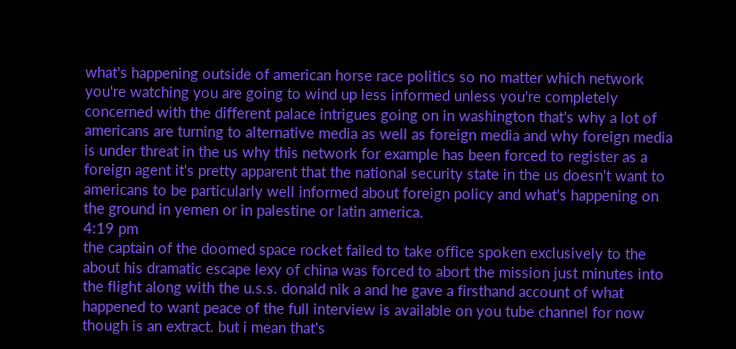what's happening outside of american horse race politics so no matter which network you're watching you are going to wind up less informed unless you're completely concerned with the different palace intrigues going on in washington that's why a lot of americans are turning to alternative media as well as foreign media and why foreign media is under threat in the us why this network for example has been forced to register as a foreign agent it's pretty apparent that the national security state in the us doesn't want to americans to be particularly well informed about foreign policy and what's happening on the ground in yemen or in palestine or latin america.
4:19 pm
the captain of the doomed space rocket failed to take office spoken exclusively to the about his dramatic escape lexy of china was forced to abort the mission just minutes into the flight along with the u.s.s. donald nik a and he gave a firsthand account of what happened to want peace of the full interview is available on you tube channel for now though is an extract. but i mean that's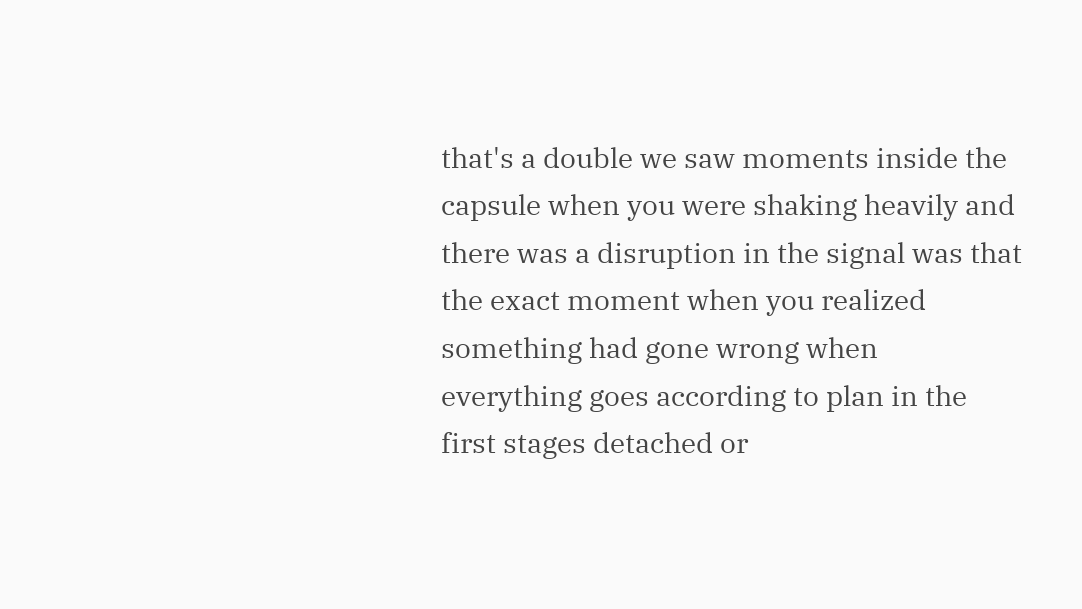that's a double we saw moments inside the capsule when you were shaking heavily and there was a disruption in the signal was that the exact moment when you realized something had gone wrong when everything goes according to plan in the first stages detached or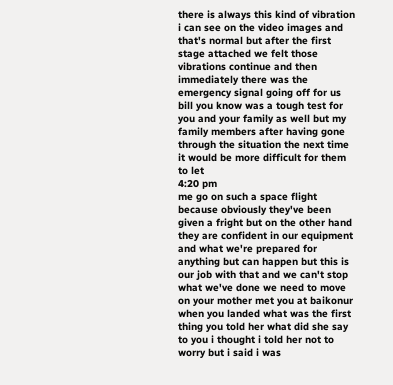there is always this kind of vibration i can see on the video images and that's normal but after the first stage attached we felt those vibrations continue and then immediately there was the emergency signal going off for us bill you know was a tough test for you and your family as well but my family members after having gone through the situation the next time it would be more difficult for them to let
4:20 pm
me go on such a space flight because obviously they've been given a fright but on the other hand they are confident in our equipment and what we're prepared for anything but can happen but this is our job with that and we can't stop what we've done we need to move on your mother met you at baikonur when you landed what was the first thing you told her what did she say to you i thought i told her not to worry but i said i was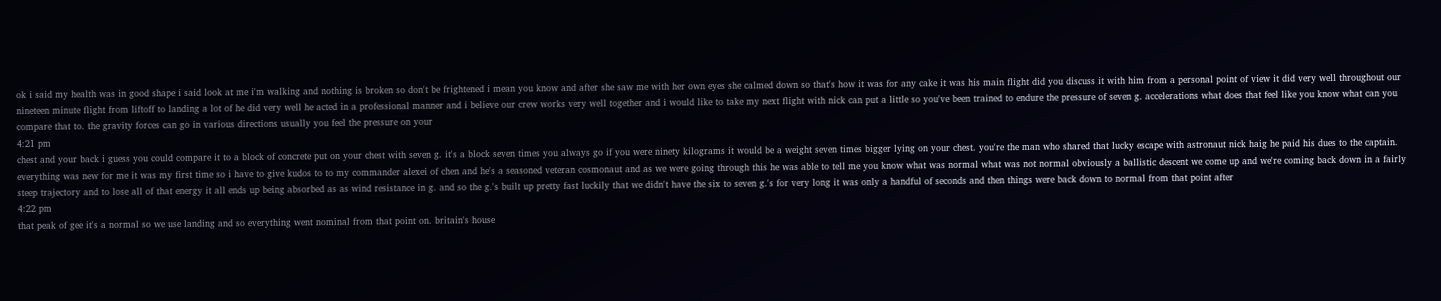ok i said my health was in good shape i said look at me i'm walking and nothing is broken so don't be frightened i mean you know and after she saw me with her own eyes she calmed down so that's how it was for any cake it was his main flight did you discuss it with him from a personal point of view it did very well throughout our nineteen minute flight from liftoff to landing a lot of he did very well he acted in a professional manner and i believe our crew works very well together and i would like to take my next flight with nick can put a little so you've been trained to endure the pressure of seven g. accelerations what does that feel like you know what can you compare that to. the gravity forces can go in various directions usually you feel the pressure on your
4:21 pm
chest and your back i guess you could compare it to a block of concrete put on your chest with seven g. it's a block seven times you always go if you were ninety kilograms it would be a weight seven times bigger lying on your chest. you're the man who shared that lucky escape with astronaut nick haig he paid his dues to the captain. everything was new for me it was my first time so i have to give kudos to to my commander alexei of chen and he's a seasoned veteran cosmonaut and as we were going through this he was able to tell me you know what was normal what was not normal obviously a ballistic descent we come up and we're coming back down in a fairly steep trajectory and to lose all of that energy it all ends up being absorbed as as wind resistance in g. and so the g.'s built up pretty fast luckily that we didn't have the six to seven g.'s for very long it was only a handful of seconds and then things were back down to normal from that point after
4:22 pm
that peak of gee it's a normal so we use landing and so everything went nominal from that point on. britain's house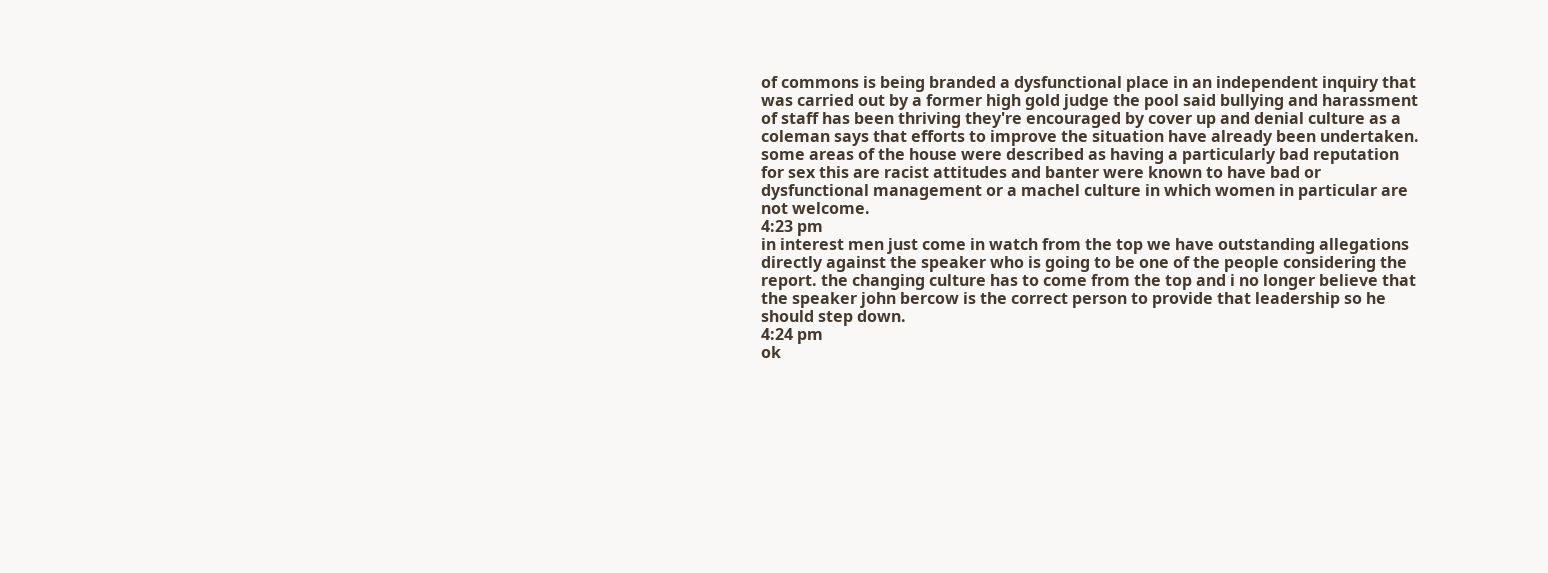of commons is being branded a dysfunctional place in an independent inquiry that was carried out by a former high gold judge the pool said bullying and harassment of staff has been thriving they're encouraged by cover up and denial culture as a coleman says that efforts to improve the situation have already been undertaken. some areas of the house were described as having a particularly bad reputation for sex this are racist attitudes and banter were known to have bad or dysfunctional management or a machel culture in which women in particular are not welcome.
4:23 pm
in interest men just come in watch from the top we have outstanding allegations directly against the speaker who is going to be one of the people considering the report. the changing culture has to come from the top and i no longer believe that the speaker john bercow is the correct person to provide that leadership so he should step down.
4:24 pm
ok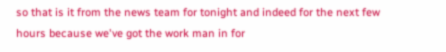so that is it from the news team for tonight and indeed for the next few hours because we've got the work man in for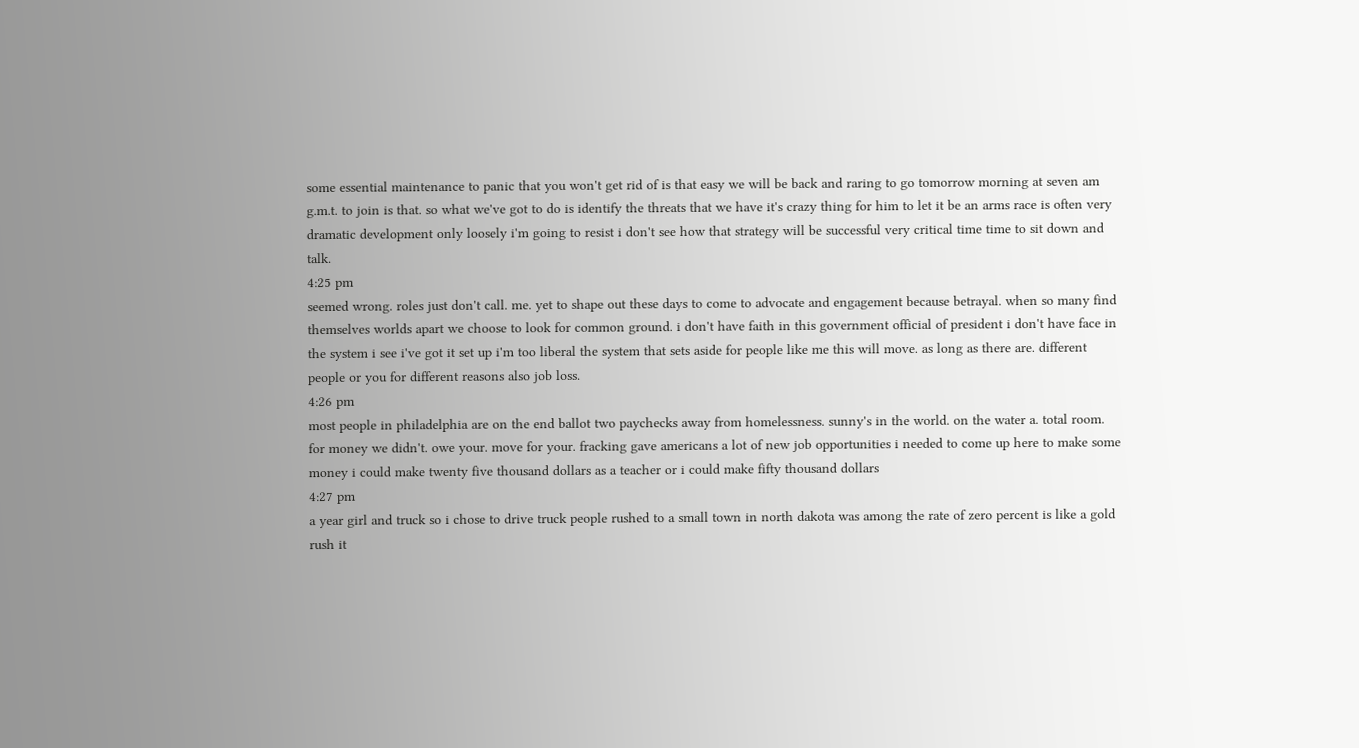some essential maintenance to panic that you won't get rid of is that easy we will be back and raring to go tomorrow morning at seven am g.m.t. to join is that. so what we've got to do is identify the threats that we have it's crazy thing for him to let it be an arms race is often very dramatic development only loosely i'm going to resist i don't see how that strategy will be successful very critical time time to sit down and talk.
4:25 pm
seemed wrong. roles just don't call. me. yet to shape out these days to come to advocate and engagement because betrayal. when so many find themselves worlds apart we choose to look for common ground. i don't have faith in this government official of president i don't have face in the system i see i've got it set up i'm too liberal the system that sets aside for people like me this will move. as long as there are. different people or you for different reasons also job loss.
4:26 pm
most people in philadelphia are on the end ballot two paychecks away from homelessness. sunny's in the world. on the water a. total room. for money we didn't. owe your. move for your. fracking gave americans a lot of new job opportunities i needed to come up here to make some money i could make twenty five thousand dollars as a teacher or i could make fifty thousand dollars
4:27 pm
a year girl and truck so i chose to drive truck people rushed to a small town in north dakota was among the rate of zero percent is like a gold rush it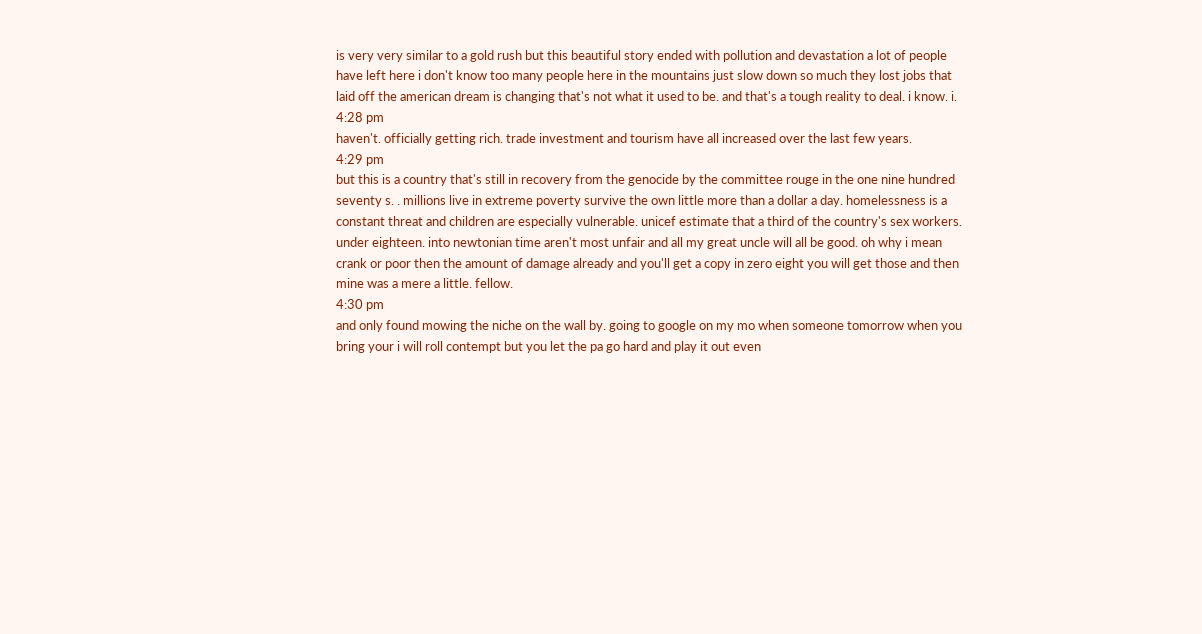is very very similar to a gold rush but this beautiful story ended with pollution and devastation a lot of people have left here i don't know too many people here in the mountains just slow down so much they lost jobs that laid off the american dream is changing that's not what it used to be. and that's a tough reality to deal. i know. i.
4:28 pm
haven't. officially getting rich. trade investment and tourism have all increased over the last few years.
4:29 pm
but this is a country that's still in recovery from the genocide by the committee rouge in the one nine hundred seventy s. . millions live in extreme poverty survive the own little more than a dollar a day. homelessness is a constant threat and children are especially vulnerable. unicef estimate that a third of the country's sex workers. under eighteen. into newtonian time aren't most unfair and all my great uncle will all be good. oh why i mean crank or poor then the amount of damage already and you'll get a copy in zero eight you will get those and then mine was a mere a little. fellow.
4:30 pm
and only found mowing the niche on the wall by. going to google on my mo when someone tomorrow when you bring your i will roll contempt but you let the pa go hard and play it out even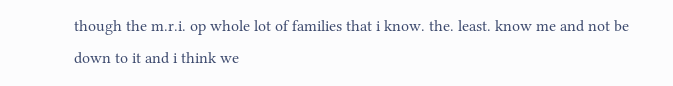though the m.r.i. op whole lot of families that i know. the. least. know me and not be down to it and i think we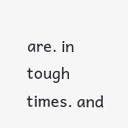are. in tough times. and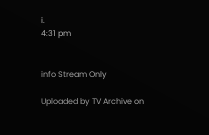i.
4:31 pm


info Stream Only

Uploaded by TV Archive on